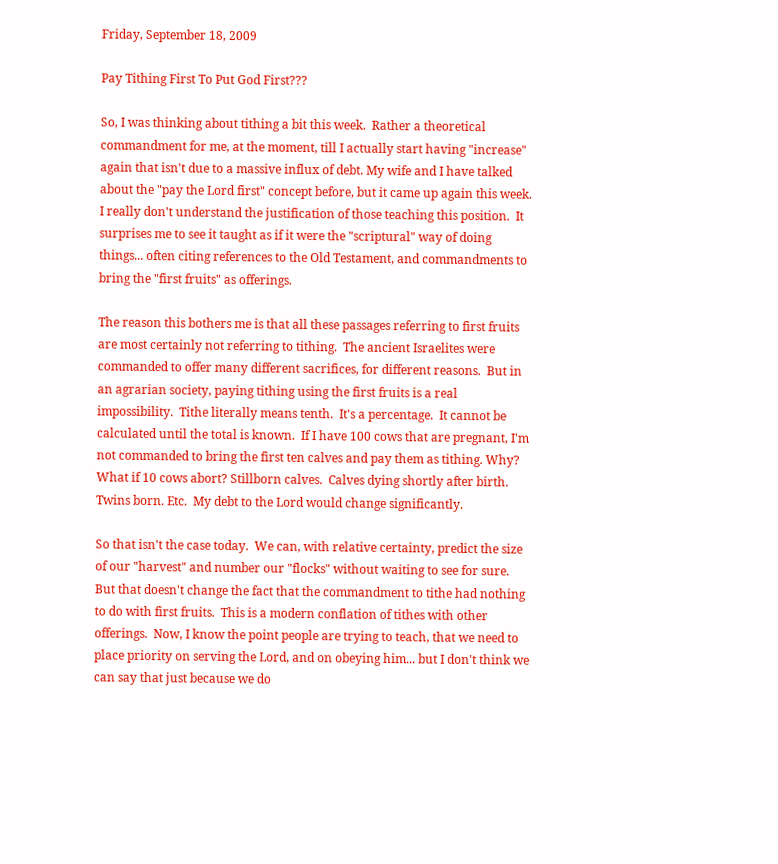Friday, September 18, 2009

Pay Tithing First To Put God First???

So, I was thinking about tithing a bit this week.  Rather a theoretical commandment for me, at the moment, till I actually start having "increase" again that isn't due to a massive influx of debt. My wife and I have talked about the "pay the Lord first" concept before, but it came up again this week.  I really don't understand the justification of those teaching this position.  It surprises me to see it taught as if it were the "scriptural" way of doing things... often citing references to the Old Testament, and commandments to bring the "first fruits" as offerings.

The reason this bothers me is that all these passages referring to first fruits are most certainly not referring to tithing.  The ancient Israelites were commanded to offer many different sacrifices, for different reasons.  But in an agrarian society, paying tithing using the first fruits is a real impossibility.  Tithe literally means tenth.  It's a percentage.  It cannot be calculated until the total is known.  If I have 100 cows that are pregnant, I'm not commanded to bring the first ten calves and pay them as tithing. Why? What if 10 cows abort? Stillborn calves.  Calves dying shortly after birth.  Twins born. Etc.  My debt to the Lord would change significantly.

So that isn't the case today.  We can, with relative certainty, predict the size of our "harvest" and number our "flocks" without waiting to see for sure.  But that doesn't change the fact that the commandment to tithe had nothing to do with first fruits.  This is a modern conflation of tithes with other offerings.  Now, I know the point people are trying to teach, that we need to place priority on serving the Lord, and on obeying him... but I don't think we can say that just because we do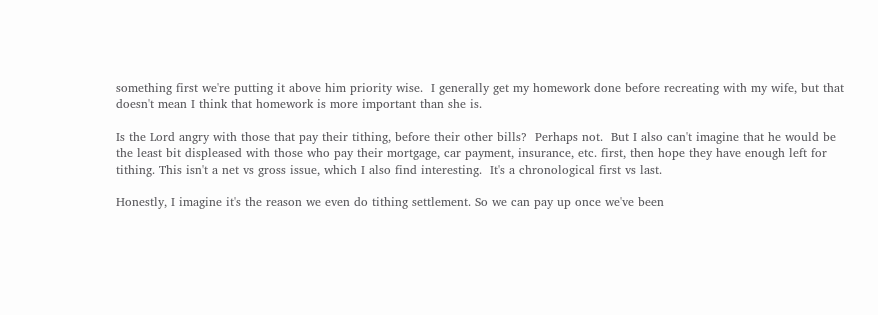something first we're putting it above him priority wise.  I generally get my homework done before recreating with my wife, but that doesn't mean I think that homework is more important than she is.

Is the Lord angry with those that pay their tithing, before their other bills?  Perhaps not.  But I also can't imagine that he would be the least bit displeased with those who pay their mortgage, car payment, insurance, etc. first, then hope they have enough left for tithing. This isn't a net vs gross issue, which I also find interesting.  It's a chronological first vs last.

Honestly, I imagine it's the reason we even do tithing settlement. So we can pay up once we've been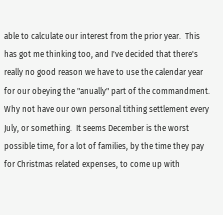able to calculate our interest from the prior year.  This has got me thinking too, and I've decided that there's really no good reason we have to use the calendar year for our obeying the "anually" part of the commandment.  Why not have our own personal tithing settlement every July, or something.  It seems December is the worst possible time, for a lot of families, by the time they pay for Christmas related expenses, to come up with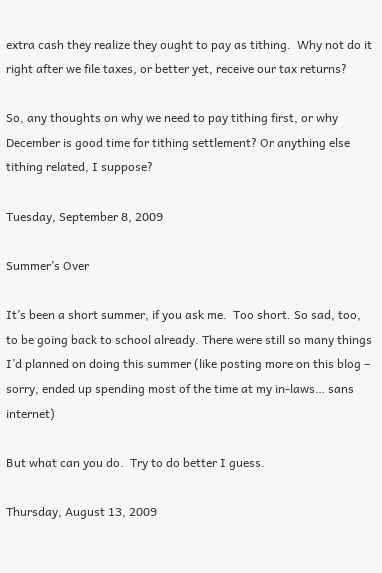extra cash they realize they ought to pay as tithing.  Why not do it right after we file taxes, or better yet, receive our tax returns?

So, any thoughts on why we need to pay tithing first, or why December is good time for tithing settlement? Or anything else tithing related, I suppose?

Tuesday, September 8, 2009

Summer’s Over

It’s been a short summer, if you ask me.  Too short. So sad, too, to be going back to school already. There were still so many things I’d planned on doing this summer (like posting more on this blog – sorry, ended up spending most of the time at my in-laws… sans internet)

But what can you do.  Try to do better I guess.

Thursday, August 13, 2009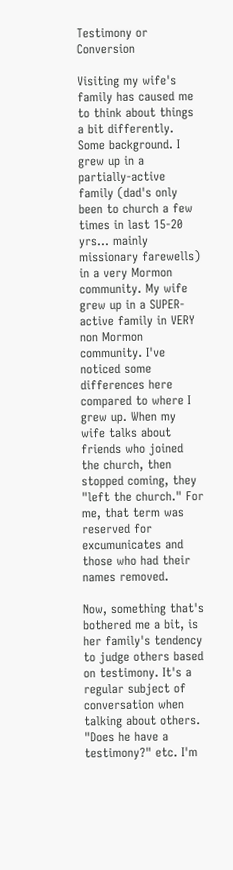Testimony or Conversion

Visiting my wife's family has caused me to think about things a bit differently. Some background. I grew up in a partially-active family (dad's only been to church a few times in last 15-20 yrs... mainly missionary farewells) in a very Mormon community. My wife grew up in a SUPER-active family in VERY non Mormon community. I've noticed some differences here compared to where I grew up. When my wife talks about friends who joined the church, then stopped coming, they "left the church." For me, that term was reserved for excumunicates and those who had their names removed.

Now, something that's bothered me a bit, is her family's tendency to judge others based on testimony. It's a regular subject of conversation when talking about others. "Does he have a testimony?" etc. I'm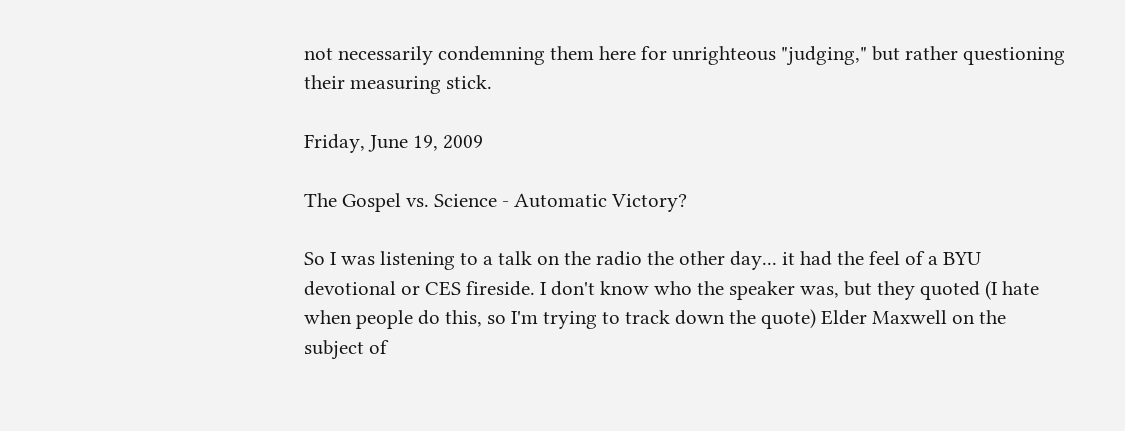not necessarily condemning them here for unrighteous "judging," but rather questioning their measuring stick.

Friday, June 19, 2009

The Gospel vs. Science - Automatic Victory?

So I was listening to a talk on the radio the other day... it had the feel of a BYU devotional or CES fireside. I don't know who the speaker was, but they quoted (I hate when people do this, so I'm trying to track down the quote) Elder Maxwell on the subject of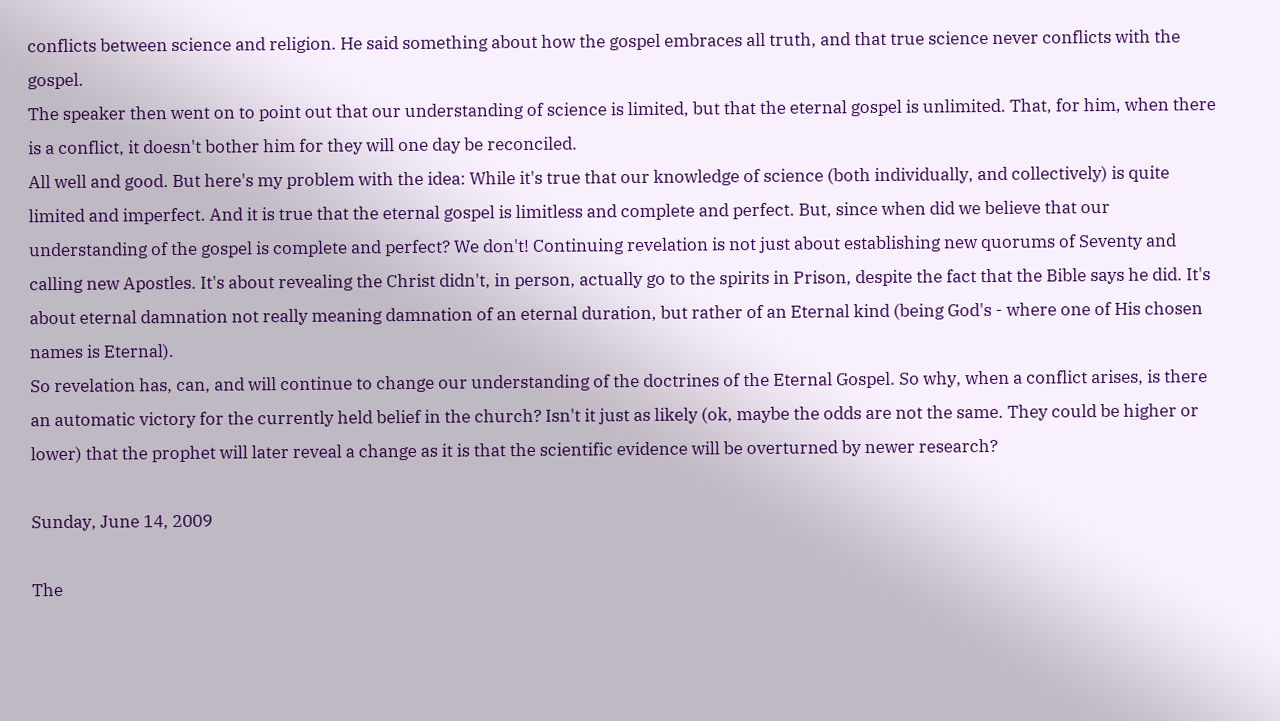conflicts between science and religion. He said something about how the gospel embraces all truth, and that true science never conflicts with the gospel.
The speaker then went on to point out that our understanding of science is limited, but that the eternal gospel is unlimited. That, for him, when there is a conflict, it doesn't bother him for they will one day be reconciled.
All well and good. But here's my problem with the idea: While it's true that our knowledge of science (both individually, and collectively) is quite limited and imperfect. And it is true that the eternal gospel is limitless and complete and perfect. But, since when did we believe that our understanding of the gospel is complete and perfect? We don't! Continuing revelation is not just about establishing new quorums of Seventy and calling new Apostles. It's about revealing the Christ didn't, in person, actually go to the spirits in Prison, despite the fact that the Bible says he did. It's about eternal damnation not really meaning damnation of an eternal duration, but rather of an Eternal kind (being God's - where one of His chosen names is Eternal).
So revelation has, can, and will continue to change our understanding of the doctrines of the Eternal Gospel. So why, when a conflict arises, is there an automatic victory for the currently held belief in the church? Isn't it just as likely (ok, maybe the odds are not the same. They could be higher or lower) that the prophet will later reveal a change as it is that the scientific evidence will be overturned by newer research?

Sunday, June 14, 2009

The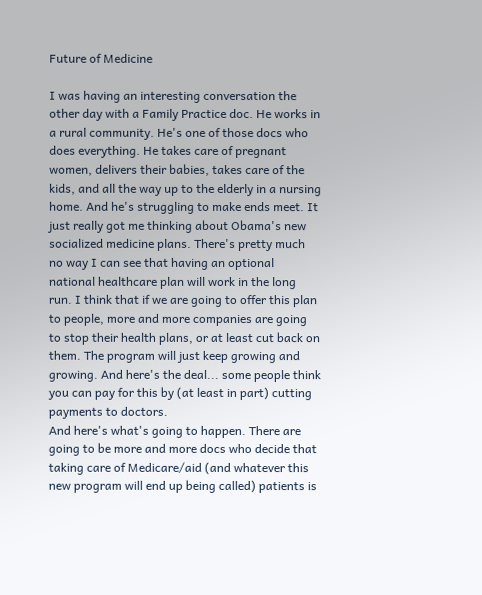Future of Medicine

I was having an interesting conversation the other day with a Family Practice doc. He works in a rural community. He's one of those docs who does everything. He takes care of pregnant women, delivers their babies, takes care of the kids, and all the way up to the elderly in a nursing home. And he's struggling to make ends meet. It just really got me thinking about Obama's new socialized medicine plans. There's pretty much no way I can see that having an optional national healthcare plan will work in the long run. I think that if we are going to offer this plan to people, more and more companies are going to stop their health plans, or at least cut back on them. The program will just keep growing and growing. And here's the deal... some people think you can pay for this by (at least in part) cutting payments to doctors.
And here's what's going to happen. There are going to be more and more docs who decide that taking care of Medicare/aid (and whatever this new program will end up being called) patients is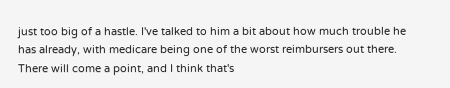just too big of a hastle. I've talked to him a bit about how much trouble he has already, with medicare being one of the worst reimbursers out there. There will come a point, and I think that's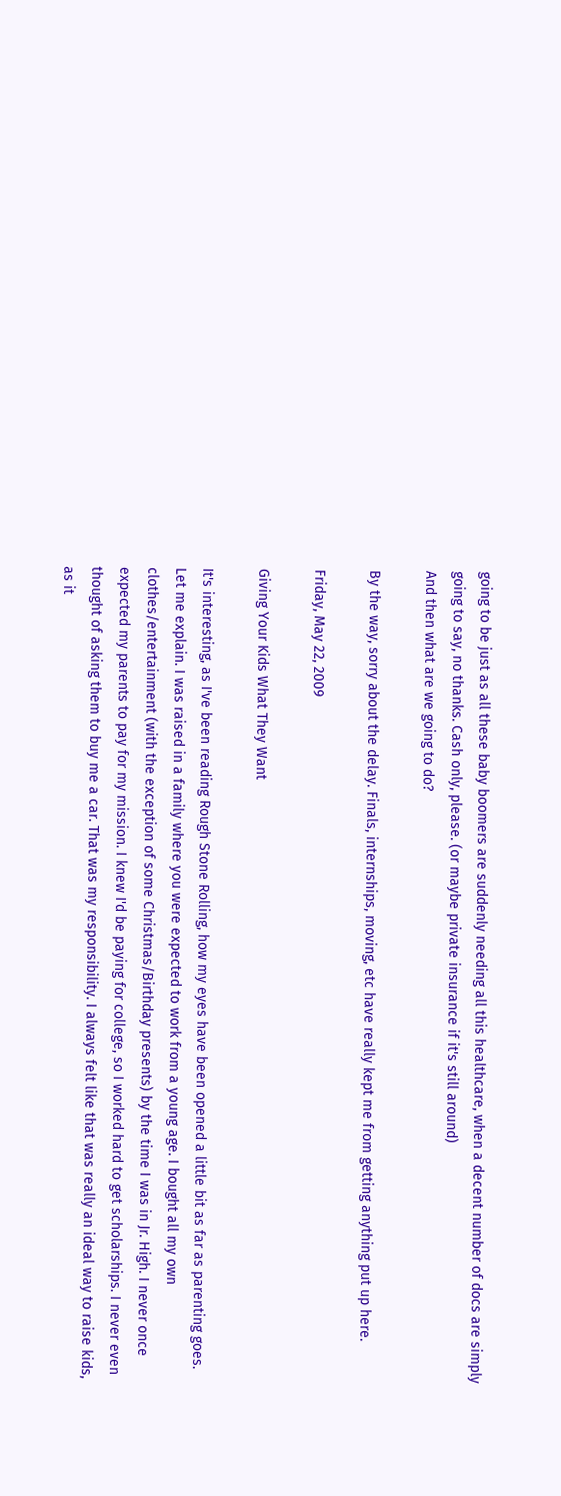going to be just as all these baby boomers are suddenly needing all this healthcare, when a decent number of docs are simply going to say, no thanks. Cash only, please. (or maybe private insurance if it's still around)
And then what are we going to do?

By the way, sorry about the delay. Finals, internships, moving, etc have really kept me from getting anything put up here.

Friday, May 22, 2009

Giving Your Kids What They Want

It's interesting, as I've been reading Rough Stone Rolling, how my eyes have been opened a little bit as far as parenting goes. Let me explain. I was raised in a family where you were expected to work from a young age. I bought all my own clothes/entertainment (with the exception of some Christmas/Birthday presents) by the time I was in Jr. High. I never once expected my parents to pay for my mission. I knew I'd be paying for college, so I worked hard to get scholarships. I never even thought of asking them to buy me a car. That was my responsibility. I always felt like that was really an ideal way to raise kids, as it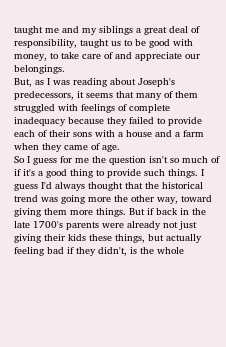taught me and my siblings a great deal of responsibility, taught us to be good with money, to take care of and appreciate our belongings.
But, as I was reading about Joseph's predecessors, it seems that many of them struggled with feelings of complete inadequacy because they failed to provide each of their sons with a house and a farm when they came of age.
So I guess for me the question isn't so much of if it's a good thing to provide such things. I guess I'd always thought that the historical trend was going more the other way, toward giving them more things. But if back in the late 1700's parents were already not just giving their kids these things, but actually feeling bad if they didn't, is the whole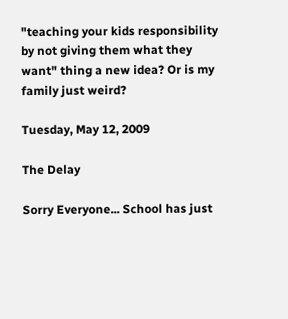"teaching your kids responsibility by not giving them what they want" thing a new idea? Or is my family just weird?

Tuesday, May 12, 2009

The Delay

Sorry Everyone... School has just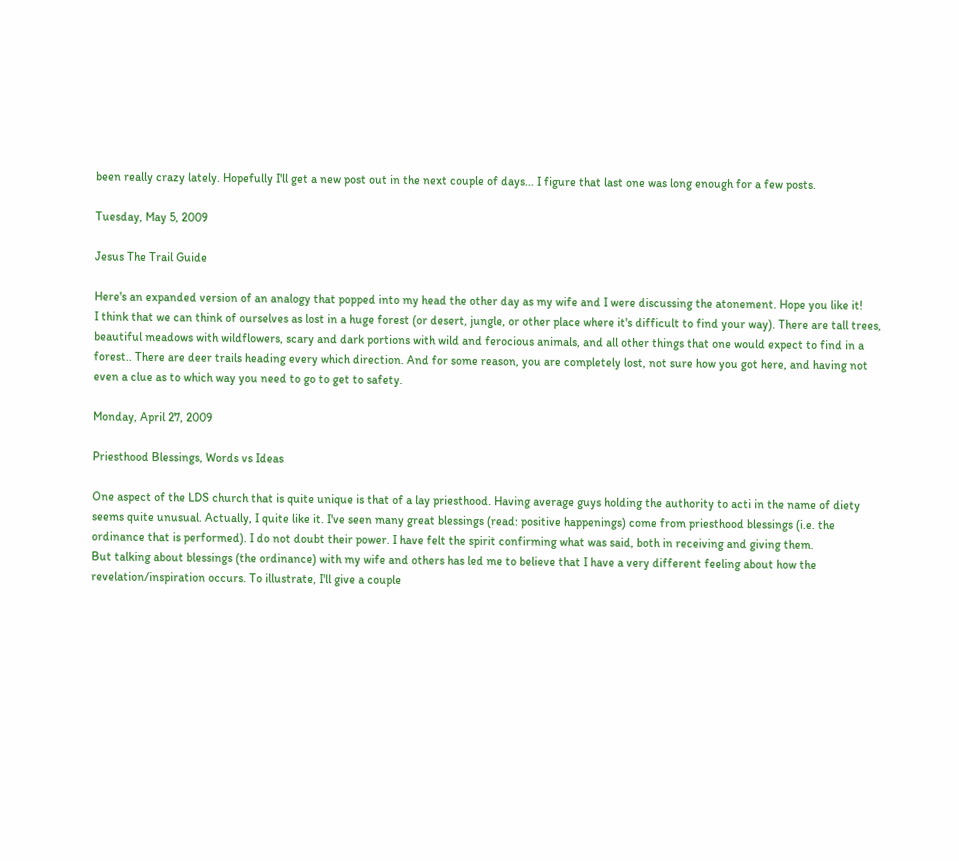been really crazy lately. Hopefully I'll get a new post out in the next couple of days... I figure that last one was long enough for a few posts.

Tuesday, May 5, 2009

Jesus The Trail Guide

Here's an expanded version of an analogy that popped into my head the other day as my wife and I were discussing the atonement. Hope you like it!
I think that we can think of ourselves as lost in a huge forest (or desert, jungle, or other place where it's difficult to find your way). There are tall trees, beautiful meadows with wildflowers, scary and dark portions with wild and ferocious animals, and all other things that one would expect to find in a forest.. There are deer trails heading every which direction. And for some reason, you are completely lost, not sure how you got here, and having not even a clue as to which way you need to go to get to safety.

Monday, April 27, 2009

Priesthood Blessings, Words vs Ideas

One aspect of the LDS church that is quite unique is that of a lay priesthood. Having average guys holding the authority to acti in the name of diety seems quite unusual. Actually, I quite like it. I've seen many great blessings (read: positive happenings) come from priesthood blessings (i.e. the ordinance that is performed). I do not doubt their power. I have felt the spirit confirming what was said, both in receiving and giving them.
But talking about blessings (the ordinance) with my wife and others has led me to believe that I have a very different feeling about how the revelation/inspiration occurs. To illustrate, I'll give a couple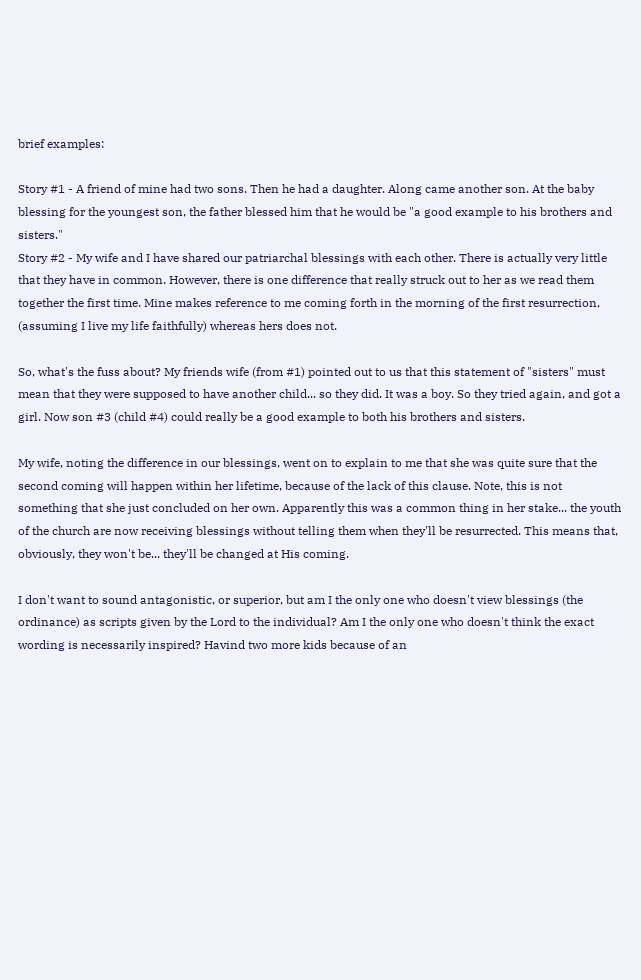brief examples:

Story #1 - A friend of mine had two sons. Then he had a daughter. Along came another son. At the baby blessing for the youngest son, the father blessed him that he would be "a good example to his brothers and sisters."
Story #2 - My wife and I have shared our patriarchal blessings with each other. There is actually very little that they have in common. However, there is one difference that really struck out to her as we read them together the first time. Mine makes reference to me coming forth in the morning of the first resurrection, (assuming I live my life faithfully) whereas hers does not.

So, what's the fuss about? My friends wife (from #1) pointed out to us that this statement of "sisters" must mean that they were supposed to have another child... so they did. It was a boy. So they tried again, and got a girl. Now son #3 (child #4) could really be a good example to both his brothers and sisters.

My wife, noting the difference in our blessings, went on to explain to me that she was quite sure that the second coming will happen within her lifetime, because of the lack of this clause. Note, this is not something that she just concluded on her own. Apparently this was a common thing in her stake... the youth of the church are now receiving blessings without telling them when they'll be resurrected. This means that, obviously, they won't be... they'll be changed at His coming.

I don't want to sound antagonistic, or superior, but am I the only one who doesn't view blessings (the ordinance) as scripts given by the Lord to the individual? Am I the only one who doesn't think the exact wording is necessarily inspired? Havind two more kids because of an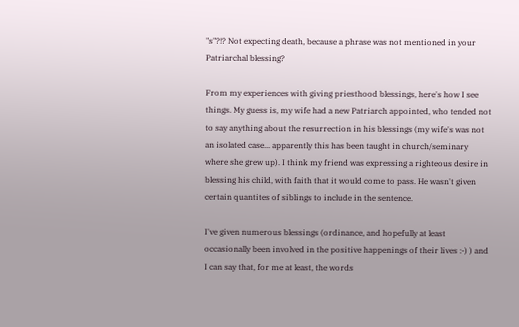"s"?!? Not expecting death, because a phrase was not mentioned in your Patriarchal blessing?

From my experiences with giving priesthood blessings, here's how I see things. My guess is, my wife had a new Patriarch appointed, who tended not to say anything about the resurrection in his blessings (my wife's was not an isolated case... apparently this has been taught in church/seminary where she grew up). I think my friend was expressing a righteous desire in blessing his child, with faith that it would come to pass. He wasn't given certain quantites of siblings to include in the sentence.

I've given numerous blessings (ordinance, and hopefully at least occasionally been involved in the positive happenings of their lives :-) ) and I can say that, for me at least, the words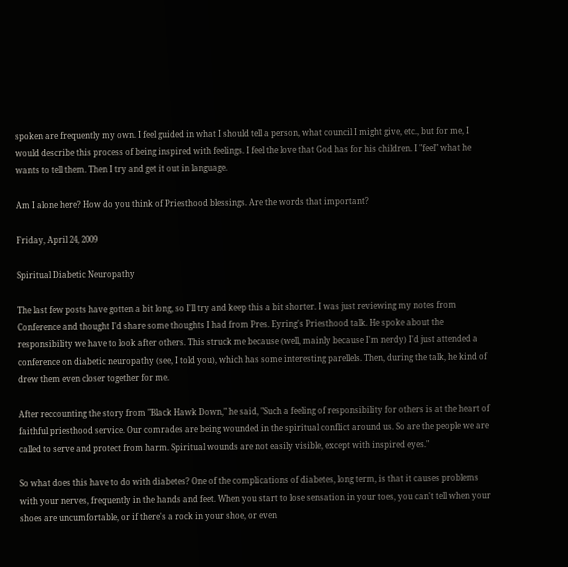spoken are frequently my own. I feel guided in what I should tell a person, what council I might give, etc., but for me, I would describe this process of being inspired with feelings. I feel the love that God has for his children. I "feel" what he wants to tell them. Then I try and get it out in language.

Am I alone here? How do you think of Priesthood blessings. Are the words that important?

Friday, April 24, 2009

Spiritual Diabetic Neuropathy

The last few posts have gotten a bit long, so I'll try and keep this a bit shorter. I was just reviewing my notes from Conference and thought I'd share some thoughts I had from Pres. Eyring's Priesthood talk. He spoke about the responsibility we have to look after others. This struck me because (well, mainly because I'm nerdy) I'd just attended a conference on diabetic neuropathy (see, I told you), which has some interesting parellels. Then, during the talk, he kind of drew them even closer together for me.

After reccounting the story from "Black Hawk Down," he said, "Such a feeling of responsibility for others is at the heart of faithful priesthood service. Our comrades are being wounded in the spiritual conflict around us. So are the people we are called to serve and protect from harm. Spiritual wounds are not easily visible, except with inspired eyes."

So what does this have to do with diabetes? One of the complications of diabetes, long term, is that it causes problems with your nerves, frequently in the hands and feet. When you start to lose sensation in your toes, you can't tell when your shoes are uncumfortable, or if there's a rock in your shoe, or even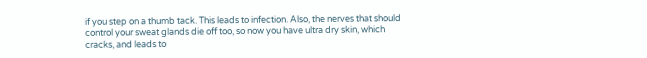if you step on a thumb tack. This leads to infection. Also, the nerves that should control your sweat glands die off too, so now you have ultra dry skin, which cracks, and leads to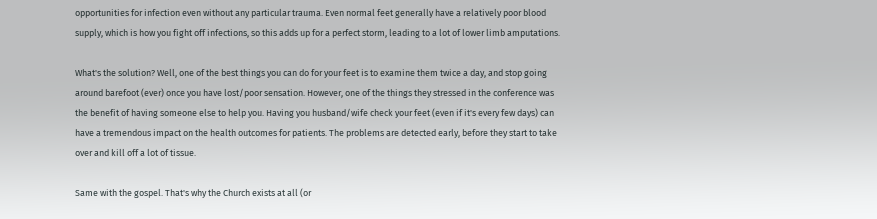opportunities for infection even without any particular trauma. Even normal feet generally have a relatively poor blood supply, which is how you fight off infections, so this adds up for a perfect storm, leading to a lot of lower limb amputations.

What's the solution? Well, one of the best things you can do for your feet is to examine them twice a day, and stop going around barefoot (ever) once you have lost/poor sensation. However, one of the things they stressed in the conference was the benefit of having someone else to help you. Having you husband/wife check your feet (even if it's every few days) can have a tremendous impact on the health outcomes for patients. The problems are detected early, before they start to take over and kill off a lot of tissue.

Same with the gospel. That's why the Church exists at all (or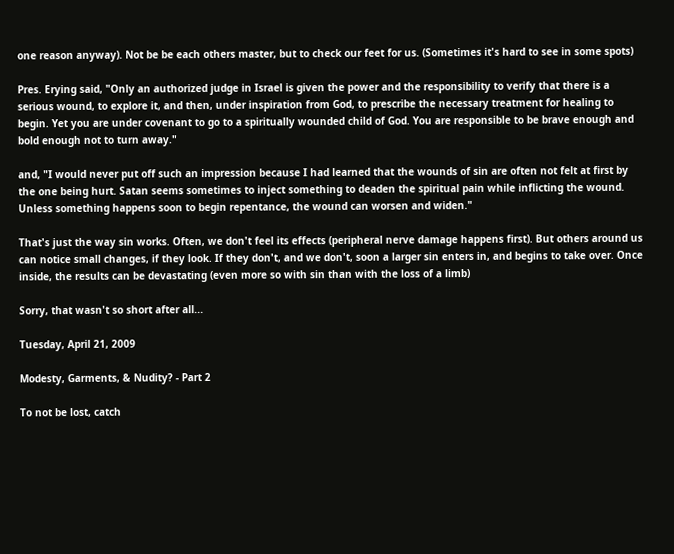one reason anyway). Not be be each others master, but to check our feet for us. (Sometimes it's hard to see in some spots)

Pres. Erying said, "Only an authorized judge in Israel is given the power and the responsibility to verify that there is a serious wound, to explore it, and then, under inspiration from God, to prescribe the necessary treatment for healing to begin. Yet you are under covenant to go to a spiritually wounded child of God. You are responsible to be brave enough and bold enough not to turn away."

and, "I would never put off such an impression because I had learned that the wounds of sin are often not felt at first by the one being hurt. Satan seems sometimes to inject something to deaden the spiritual pain while inflicting the wound. Unless something happens soon to begin repentance, the wound can worsen and widen."

That's just the way sin works. Often, we don't feel its effects (peripheral nerve damage happens first). But others around us can notice small changes, if they look. If they don't, and we don't, soon a larger sin enters in, and begins to take over. Once inside, the results can be devastating (even more so with sin than with the loss of a limb)

Sorry, that wasn't so short after all...

Tuesday, April 21, 2009

Modesty, Garments, & Nudity? - Part 2

To not be lost, catch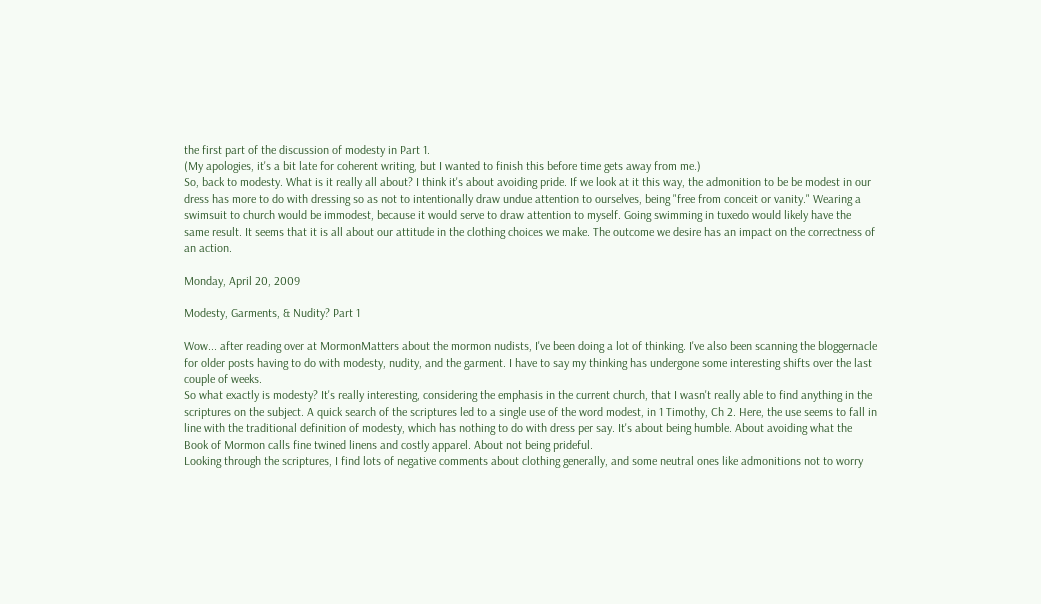the first part of the discussion of modesty in Part 1.
(My apologies, it's a bit late for coherent writing, but I wanted to finish this before time gets away from me.)
So, back to modesty. What is it really all about? I think it's about avoiding pride. If we look at it this way, the admonition to be be modest in our dress has more to do with dressing so as not to intentionally draw undue attention to ourselves, being "free from conceit or vanity." Wearing a swimsuit to church would be immodest, because it would serve to draw attention to myself. Going swimming in tuxedo would likely have the same result. It seems that it is all about our attitude in the clothing choices we make. The outcome we desire has an impact on the correctness of an action.

Monday, April 20, 2009

Modesty, Garments, & Nudity? Part 1

Wow... after reading over at MormonMatters about the mormon nudists, I've been doing a lot of thinking. I've also been scanning the bloggernacle for older posts having to do with modesty, nudity, and the garment. I have to say my thinking has undergone some interesting shifts over the last couple of weeks.
So what exactly is modesty? It's really interesting, considering the emphasis in the current church, that I wasn't really able to find anything in the scriptures on the subject. A quick search of the scriptures led to a single use of the word modest, in 1 Timothy, Ch 2. Here, the use seems to fall in line with the traditional definition of modesty, which has nothing to do with dress per say. It's about being humble. About avoiding what the Book of Mormon calls fine twined linens and costly apparel. About not being prideful.
Looking through the scriptures, I find lots of negative comments about clothing generally, and some neutral ones like admonitions not to worry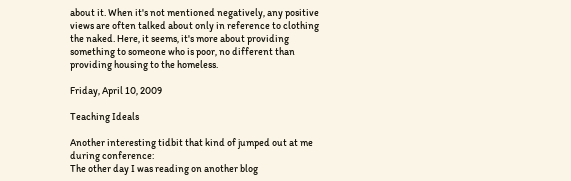about it. When it's not mentioned negatively, any positive views are often talked about only in reference to clothing the naked. Here, it seems, it's more about providing something to someone who is poor, no different than providing housing to the homeless.

Friday, April 10, 2009

Teaching Ideals

Another interesting tidbit that kind of jumped out at me during conference:
The other day I was reading on another blog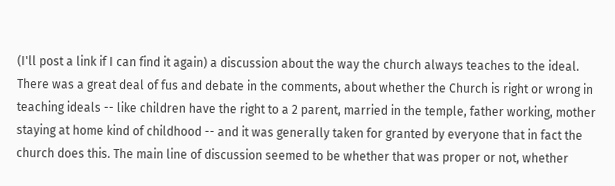(I'll post a link if I can find it again) a discussion about the way the church always teaches to the ideal. There was a great deal of fus and debate in the comments, about whether the Church is right or wrong in teaching ideals -- like children have the right to a 2 parent, married in the temple, father working, mother staying at home kind of childhood -- and it was generally taken for granted by everyone that in fact the church does this. The main line of discussion seemed to be whether that was proper or not, whether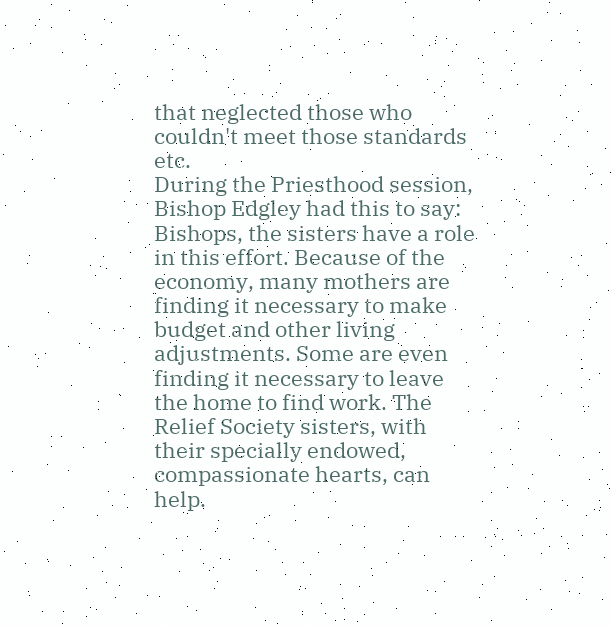that neglected those who couldn't meet those standards etc.
During the Priesthood session, Bishop Edgley had this to say:
Bishops, the sisters have a role in this effort. Because of the economy, many mothers are finding it necessary to make budget and other living adjustments. Some are even finding it necessary to leave the home to find work. The Relief Society sisters, with their specially endowed, compassionate hearts, can help.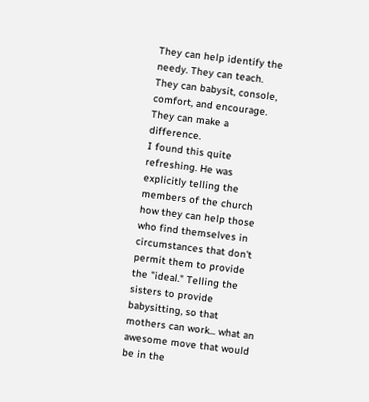They can help identify the needy. They can teach. They can babysit, console, comfort, and encourage. They can make a difference.
I found this quite refreshing. He was explicitly telling the members of the church how they can help those who find themselves in circumstances that don't permit them to provide the "ideal." Telling the sisters to provide babysitting, so that mothers can work... what an awesome move that would be in the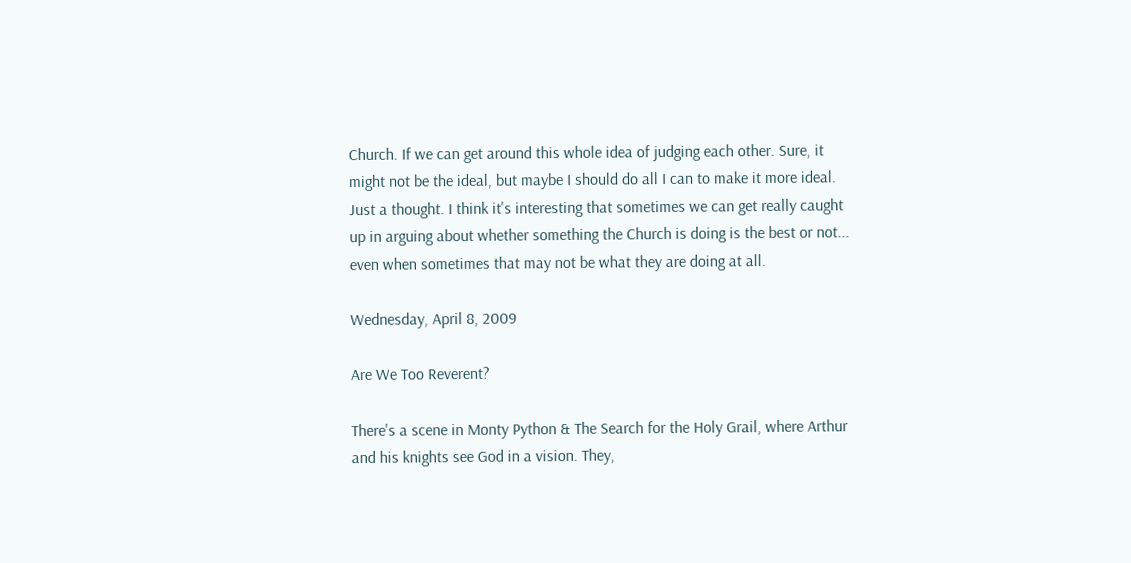Church. If we can get around this whole idea of judging each other. Sure, it might not be the ideal, but maybe I should do all I can to make it more ideal.
Just a thought. I think it's interesting that sometimes we can get really caught up in arguing about whether something the Church is doing is the best or not... even when sometimes that may not be what they are doing at all.

Wednesday, April 8, 2009

Are We Too Reverent?

There's a scene in Monty Python & The Search for the Holy Grail, where Arthur and his knights see God in a vision. They,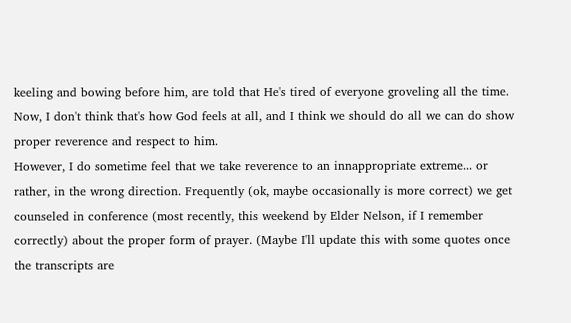keeling and bowing before him, are told that He's tired of everyone groveling all the time. Now, I don't think that's how God feels at all, and I think we should do all we can do show proper reverence and respect to him.
However, I do sometime feel that we take reverence to an innappropriate extreme... or rather, in the wrong direction. Frequently (ok, maybe occasionally is more correct) we get counseled in conference (most recently, this weekend by Elder Nelson, if I remember correctly) about the proper form of prayer. (Maybe I'll update this with some quotes once the transcripts are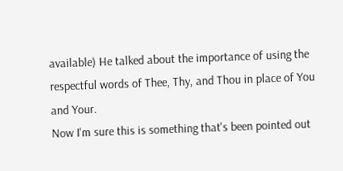available) He talked about the importance of using the respectful words of Thee, Thy, and Thou in place of You and Your.
Now I'm sure this is something that's been pointed out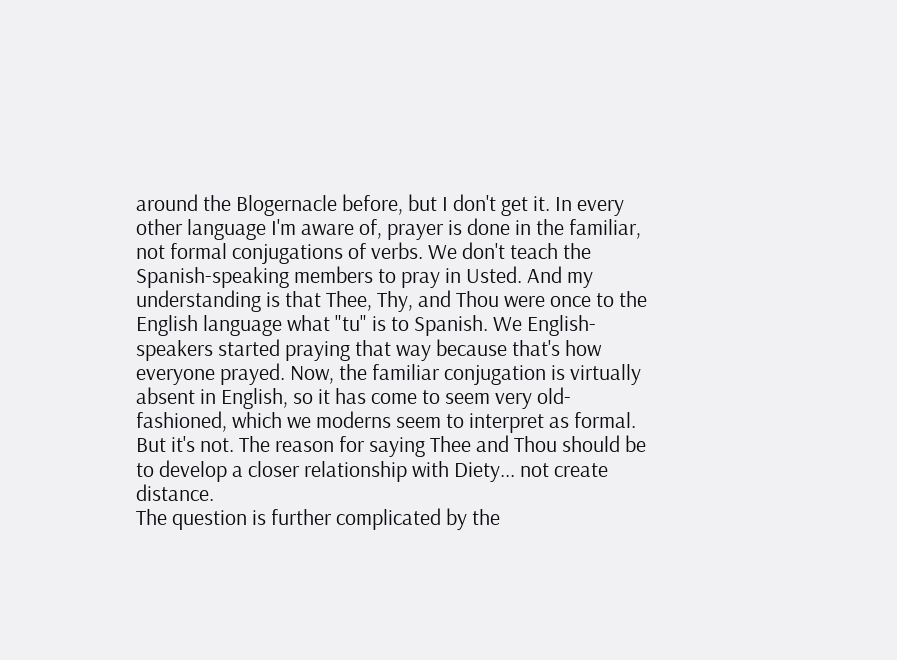around the Blogernacle before, but I don't get it. In every other language I'm aware of, prayer is done in the familiar, not formal conjugations of verbs. We don't teach the Spanish-speaking members to pray in Usted. And my understanding is that Thee, Thy, and Thou were once to the English language what "tu" is to Spanish. We English-speakers started praying that way because that's how everyone prayed. Now, the familiar conjugation is virtually absent in English, so it has come to seem very old-fashioned, which we moderns seem to interpret as formal. But it's not. The reason for saying Thee and Thou should be to develop a closer relationship with Diety... not create distance.
The question is further complicated by the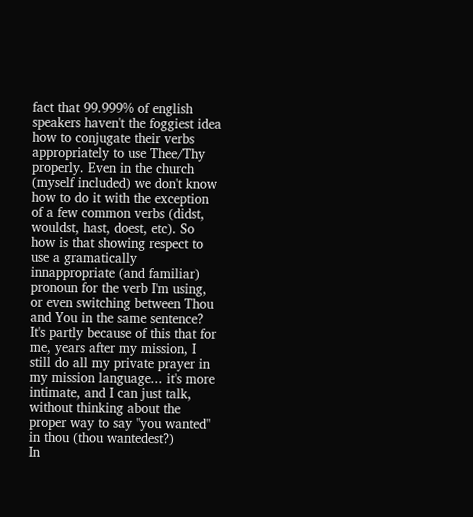fact that 99.999% of english speakers haven't the foggiest idea how to conjugate their verbs appropriately to use Thee/Thy properly. Even in the church (myself included) we don't know how to do it with the exception of a few common verbs (didst, wouldst, hast, doest, etc). So how is that showing respect to use a gramatically innappropriate (and familiar) pronoun for the verb I'm using, or even switching between Thou and You in the same sentence? It's partly because of this that for me, years after my mission, I still do all my private prayer in my mission language... it's more intimate, and I can just talk, without thinking about the proper way to say "you wanted" in thou (thou wantedest?)
In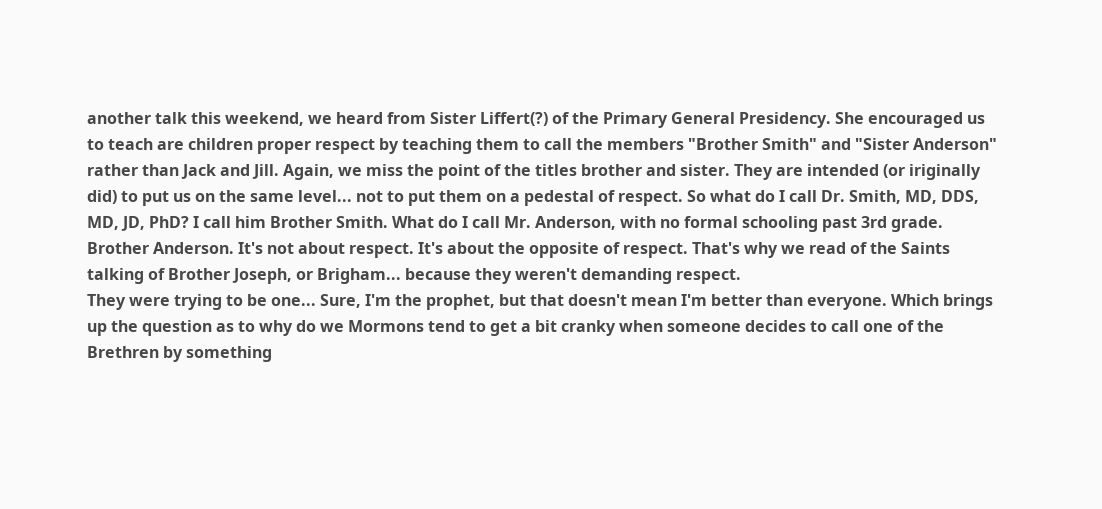another talk this weekend, we heard from Sister Liffert(?) of the Primary General Presidency. She encouraged us to teach are children proper respect by teaching them to call the members "Brother Smith" and "Sister Anderson" rather than Jack and Jill. Again, we miss the point of the titles brother and sister. They are intended (or iriginally did) to put us on the same level... not to put them on a pedestal of respect. So what do I call Dr. Smith, MD, DDS, MD, JD, PhD? I call him Brother Smith. What do I call Mr. Anderson, with no formal schooling past 3rd grade. Brother Anderson. It's not about respect. It's about the opposite of respect. That's why we read of the Saints talking of Brother Joseph, or Brigham... because they weren't demanding respect.
They were trying to be one... Sure, I'm the prophet, but that doesn't mean I'm better than everyone. Which brings up the question as to why do we Mormons tend to get a bit cranky when someone decides to call one of the Brethren by something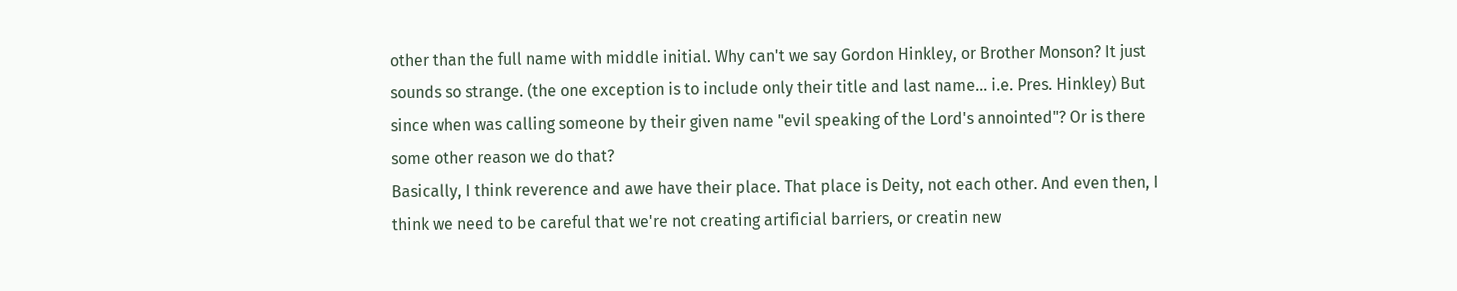other than the full name with middle initial. Why can't we say Gordon Hinkley, or Brother Monson? It just sounds so strange. (the one exception is to include only their title and last name... i.e. Pres. Hinkley) But since when was calling someone by their given name "evil speaking of the Lord's annointed"? Or is there some other reason we do that?
Basically, I think reverence and awe have their place. That place is Deity, not each other. And even then, I think we need to be careful that we're not creating artificial barriers, or creatin new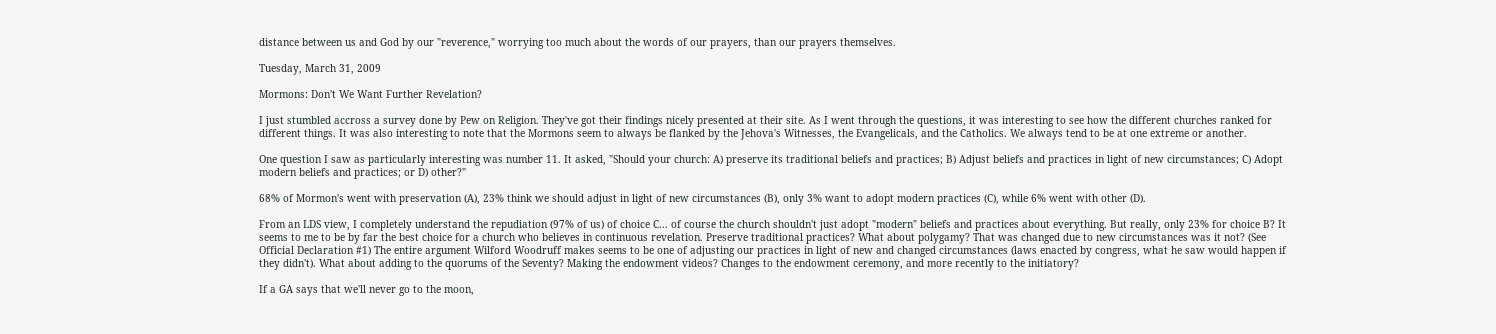distance between us and God by our "reverence," worrying too much about the words of our prayers, than our prayers themselves.

Tuesday, March 31, 2009

Mormons: Don't We Want Further Revelation?

I just stumbled accross a survey done by Pew on Religion. They've got their findings nicely presented at their site. As I went through the questions, it was interesting to see how the different churches ranked for different things. It was also interesting to note that the Mormons seem to always be flanked by the Jehova's Witnesses, the Evangelicals, and the Catholics. We always tend to be at one extreme or another.

One question I saw as particularly interesting was number 11. It asked, "Should your church: A) preserve its traditional beliefs and practices; B) Adjust beliefs and practices in light of new circumstances; C) Adopt modern beliefs and practices; or D) other?"

68% of Mormon's went with preservation (A), 23% think we should adjust in light of new circumstances (B), only 3% want to adopt modern practices (C), while 6% went with other (D).

From an LDS view, I completely understand the repudiation (97% of us) of choice C... of course the church shouldn't just adopt "modern" beliefs and practices about everything. But really, only 23% for choice B? It seems to me to be by far the best choice for a church who believes in continuous revelation. Preserve traditional practices? What about polygamy? That was changed due to new circumstances was it not? (See Official Declaration #1) The entire argument Wilford Woodruff makes seems to be one of adjusting our practices in light of new and changed circumstances (laws enacted by congress, what he saw would happen if they didn't). What about adding to the quorums of the Seventy? Making the endowment videos? Changes to the endowment ceremony, and more recently to the initiatory?

If a GA says that we'll never go to the moon,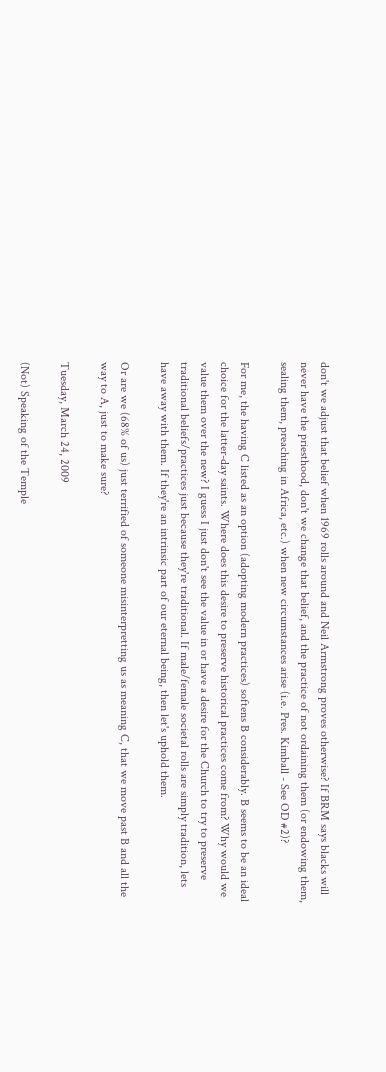don't we adjust that belief when 1969 rolls around and Neil Armstrong proves otherwise? If BRM says blacks will never have the priesthood, don't we change that belief, and the practice of not ordaining them (or endowing them, sealing them, preaching in Africa, etc.) when new circumstances arise (i.e. Pres. Kimball - See OD #2)?

For me, the having C listed as an option (adopting modern practices) softens B considerably. B seems to be an ideal choice for the latter-day saints. Where does this desire to preserve historical practices come from? Why would we value them over the new? I guess I just don't see the value in or have a desire for the Church to try to preserve traditional beliefs/practices just because they're traditional. If male/female societal rolls are simply tradition, lets have away with them. If they're an intrinsic part of our eternal being, then let's uphold them.

Or are we (68% of us) just terrified of someone misinterpretting us as meaning C, that we move past B and all the way to A, just to make sure?

Tuesday, March 24, 2009

(Not) Speaking of the Temple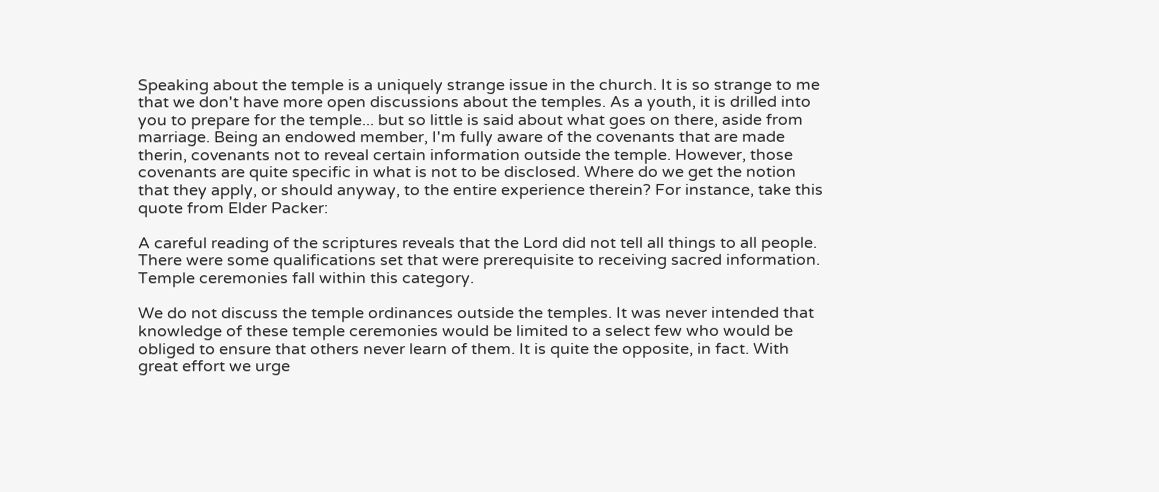Speaking about the temple is a uniquely strange issue in the church. It is so strange to me that we don't have more open discussions about the temples. As a youth, it is drilled into you to prepare for the temple... but so little is said about what goes on there, aside from marriage. Being an endowed member, I'm fully aware of the covenants that are made therin, covenants not to reveal certain information outside the temple. However, those covenants are quite specific in what is not to be disclosed. Where do we get the notion that they apply, or should anyway, to the entire experience therein? For instance, take this quote from Elder Packer:

A careful reading of the scriptures reveals that the Lord did not tell all things to all people. There were some qualifications set that were prerequisite to receiving sacred information. Temple ceremonies fall within this category.

We do not discuss the temple ordinances outside the temples. It was never intended that knowledge of these temple ceremonies would be limited to a select few who would be obliged to ensure that others never learn of them. It is quite the opposite, in fact. With great effort we urge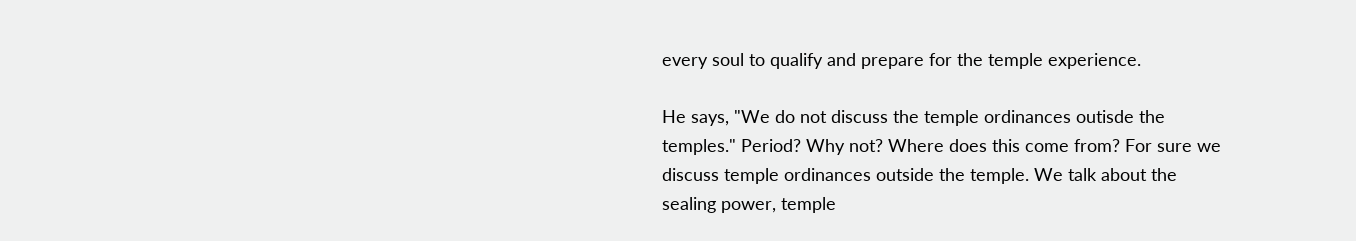every soul to qualify and prepare for the temple experience.

He says, "We do not discuss the temple ordinances outisde the temples." Period? Why not? Where does this come from? For sure we discuss temple ordinances outside the temple. We talk about the sealing power, temple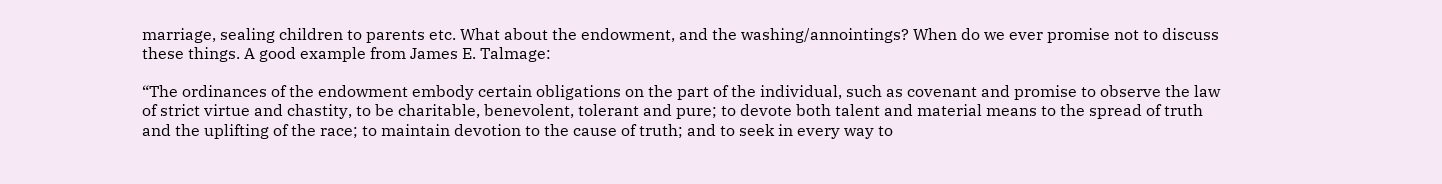marriage, sealing children to parents etc. What about the endowment, and the washing/annointings? When do we ever promise not to discuss these things. A good example from James E. Talmage:

“The ordinances of the endowment embody certain obligations on the part of the individual, such as covenant and promise to observe the law of strict virtue and chastity, to be charitable, benevolent, tolerant and pure; to devote both talent and material means to the spread of truth and the uplifting of the race; to maintain devotion to the cause of truth; and to seek in every way to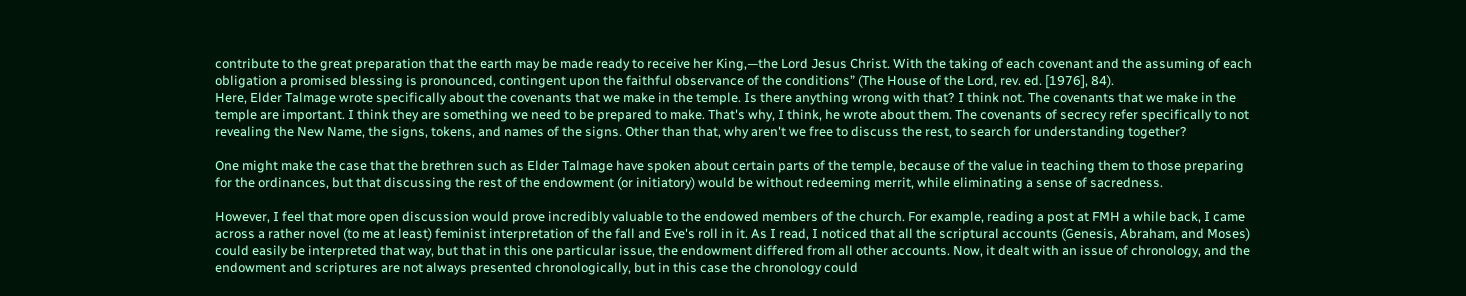contribute to the great preparation that the earth may be made ready to receive her King,—the Lord Jesus Christ. With the taking of each covenant and the assuming of each obligation a promised blessing is pronounced, contingent upon the faithful observance of the conditions” (The House of the Lord, rev. ed. [1976], 84).
Here, Elder Talmage wrote specifically about the covenants that we make in the temple. Is there anything wrong with that? I think not. The covenants that we make in the temple are important. I think they are something we need to be prepared to make. That's why, I think, he wrote about them. The covenants of secrecy refer specifically to not revealing the New Name, the signs, tokens, and names of the signs. Other than that, why aren't we free to discuss the rest, to search for understanding together?

One might make the case that the brethren such as Elder Talmage have spoken about certain parts of the temple, because of the value in teaching them to those preparing for the ordinances, but that discussing the rest of the endowment (or initiatory) would be without redeeming merrit, while eliminating a sense of sacredness.

However, I feel that more open discussion would prove incredibly valuable to the endowed members of the church. For example, reading a post at FMH a while back, I came across a rather novel (to me at least) feminist interpretation of the fall and Eve's roll in it. As I read, I noticed that all the scriptural accounts (Genesis, Abraham, and Moses) could easily be interpreted that way, but that in this one particular issue, the endowment differed from all other accounts. Now, it dealt with an issue of chronology, and the endowment and scriptures are not always presented chronologically, but in this case the chronology could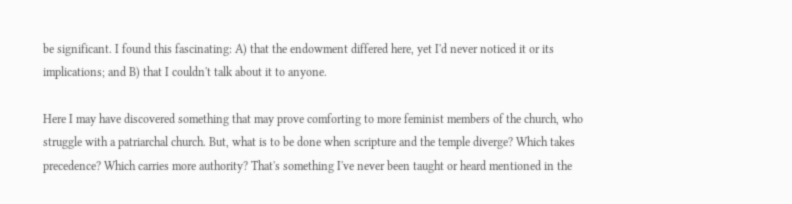be significant. I found this fascinating: A) that the endowment differed here, yet I'd never noticed it or its implications; and B) that I couldn't talk about it to anyone.

Here I may have discovered something that may prove comforting to more feminist members of the church, who struggle with a patriarchal church. But, what is to be done when scripture and the temple diverge? Which takes precedence? Which carries more authority? That's something I've never been taught or heard mentioned in the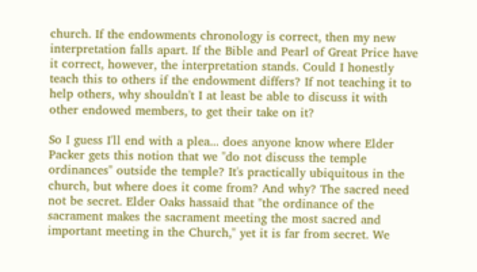church. If the endowments chronology is correct, then my new interpretation falls apart. If the Bible and Pearl of Great Price have it correct, however, the interpretation stands. Could I honestly teach this to others if the endowment differs? If not teaching it to help others, why shouldn't I at least be able to discuss it with other endowed members, to get their take on it?

So I guess I'll end with a plea... does anyone know where Elder Packer gets this notion that we "do not discuss the temple ordinances" outside the temple? It's practically ubiquitous in the church, but where does it come from? And why? The sacred need not be secret. Elder Oaks hassaid that "the ordinance of the sacrament makes the sacrament meeting the most sacred and important meeting in the Church," yet it is far from secret. We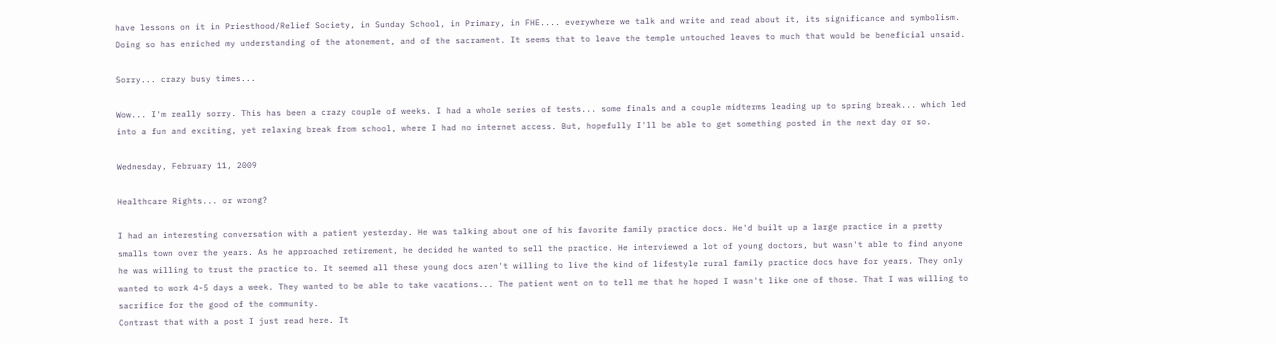have lessons on it in Priesthood/Relief Society, in Sunday School, in Primary, in FHE.... everywhere we talk and write and read about it, its significance and symbolism. Doing so has enriched my understanding of the atonement, and of the sacrament. It seems that to leave the temple untouched leaves to much that would be beneficial unsaid.

Sorry... crazy busy times...

Wow... I'm really sorry. This has been a crazy couple of weeks. I had a whole series of tests... some finals and a couple midterms leading up to spring break... which led into a fun and exciting, yet relaxing break from school, where I had no internet access. But, hopefully I'll be able to get something posted in the next day or so.

Wednesday, February 11, 2009

Healthcare Rights... or wrong?

I had an interesting conversation with a patient yesterday. He was talking about one of his favorite family practice docs. He'd built up a large practice in a pretty smalls town over the years. As he approached retirement, he decided he wanted to sell the practice. He interviewed a lot of young doctors, but wasn't able to find anyone he was willing to trust the practice to. It seemed all these young docs aren't willing to live the kind of lifestyle rural family practice docs have for years. They only wanted to work 4-5 days a week. They wanted to be able to take vacations... The patient went on to tell me that he hoped I wasn't like one of those. That I was willing to sacrifice for the good of the community.
Contrast that with a post I just read here. It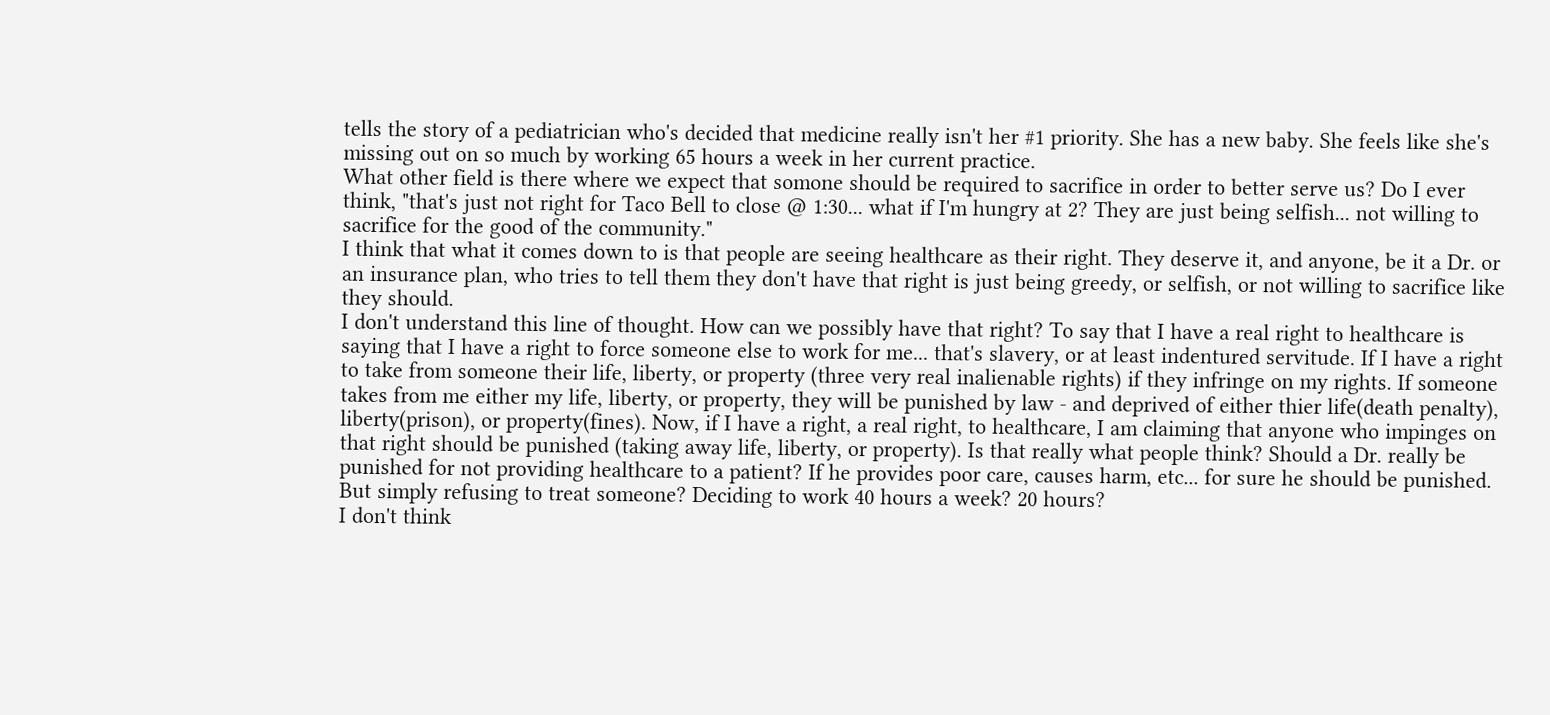tells the story of a pediatrician who's decided that medicine really isn't her #1 priority. She has a new baby. She feels like she's missing out on so much by working 65 hours a week in her current practice.
What other field is there where we expect that somone should be required to sacrifice in order to better serve us? Do I ever think, "that's just not right for Taco Bell to close @ 1:30... what if I'm hungry at 2? They are just being selfish... not willing to sacrifice for the good of the community."
I think that what it comes down to is that people are seeing healthcare as their right. They deserve it, and anyone, be it a Dr. or an insurance plan, who tries to tell them they don't have that right is just being greedy, or selfish, or not willing to sacrifice like they should.
I don't understand this line of thought. How can we possibly have that right? To say that I have a real right to healthcare is saying that I have a right to force someone else to work for me... that's slavery, or at least indentured servitude. If I have a right to take from someone their life, liberty, or property (three very real inalienable rights) if they infringe on my rights. If someone takes from me either my life, liberty, or property, they will be punished by law - and deprived of either thier life(death penalty), liberty(prison), or property(fines). Now, if I have a right, a real right, to healthcare, I am claiming that anyone who impinges on that right should be punished (taking away life, liberty, or property). Is that really what people think? Should a Dr. really be punished for not providing healthcare to a patient? If he provides poor care, causes harm, etc... for sure he should be punished. But simply refusing to treat someone? Deciding to work 40 hours a week? 20 hours?
I don't think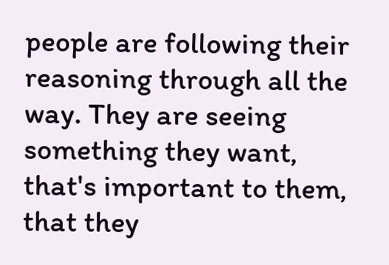people are following their reasoning through all the way. They are seeing something they want, that's important to them, that they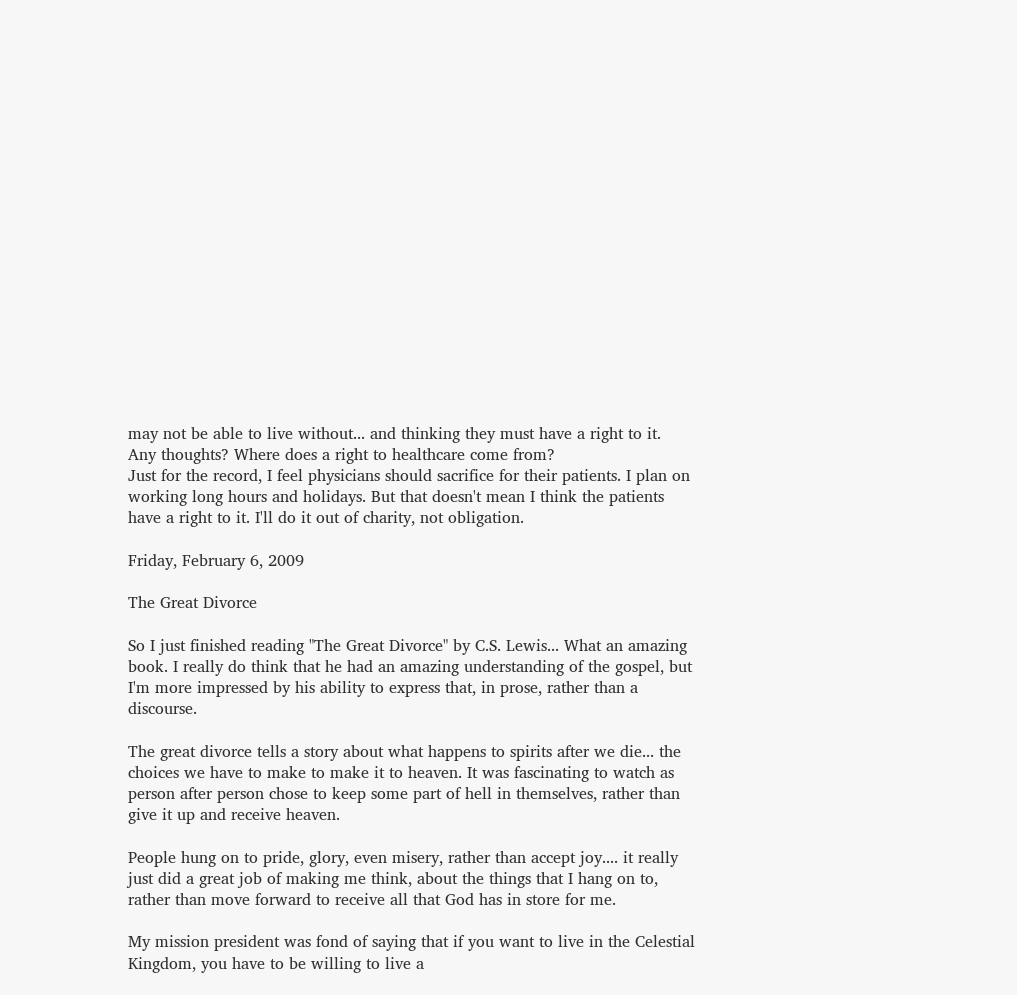may not be able to live without... and thinking they must have a right to it.
Any thoughts? Where does a right to healthcare come from?
Just for the record, I feel physicians should sacrifice for their patients. I plan on working long hours and holidays. But that doesn't mean I think the patients have a right to it. I'll do it out of charity, not obligation.

Friday, February 6, 2009

The Great Divorce

So I just finished reading "The Great Divorce" by C.S. Lewis... What an amazing book. I really do think that he had an amazing understanding of the gospel, but I'm more impressed by his ability to express that, in prose, rather than a discourse.

The great divorce tells a story about what happens to spirits after we die... the choices we have to make to make it to heaven. It was fascinating to watch as person after person chose to keep some part of hell in themselves, rather than give it up and receive heaven.

People hung on to pride, glory, even misery, rather than accept joy.... it really just did a great job of making me think, about the things that I hang on to, rather than move forward to receive all that God has in store for me.

My mission president was fond of saying that if you want to live in the Celestial Kingdom, you have to be willing to live a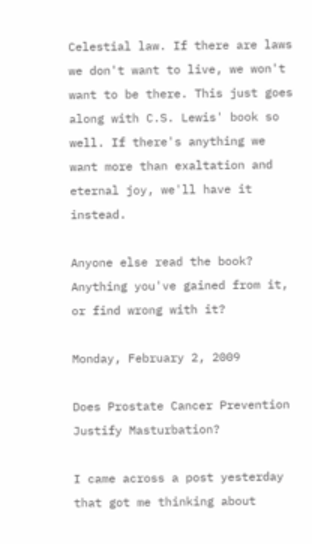Celestial law. If there are laws we don't want to live, we won't want to be there. This just goes along with C.S. Lewis' book so well. If there's anything we want more than exaltation and eternal joy, we'll have it instead.

Anyone else read the book? Anything you've gained from it, or find wrong with it?

Monday, February 2, 2009

Does Prostate Cancer Prevention Justify Masturbation?

I came across a post yesterday that got me thinking about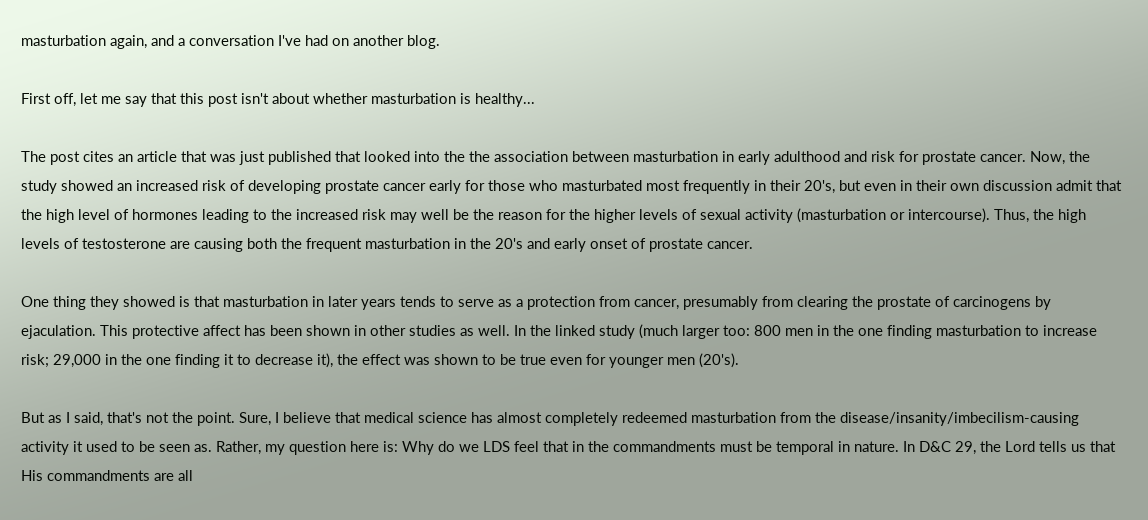masturbation again, and a conversation I've had on another blog.

First off, let me say that this post isn't about whether masturbation is healthy...

The post cites an article that was just published that looked into the the association between masturbation in early adulthood and risk for prostate cancer. Now, the study showed an increased risk of developing prostate cancer early for those who masturbated most frequently in their 20's, but even in their own discussion admit that the high level of hormones leading to the increased risk may well be the reason for the higher levels of sexual activity (masturbation or intercourse). Thus, the high levels of testosterone are causing both the frequent masturbation in the 20's and early onset of prostate cancer.

One thing they showed is that masturbation in later years tends to serve as a protection from cancer, presumably from clearing the prostate of carcinogens by ejaculation. This protective affect has been shown in other studies as well. In the linked study (much larger too: 800 men in the one finding masturbation to increase risk; 29,000 in the one finding it to decrease it), the effect was shown to be true even for younger men (20's).

But as I said, that's not the point. Sure, I believe that medical science has almost completely redeemed masturbation from the disease/insanity/imbecilism-causing activity it used to be seen as. Rather, my question here is: Why do we LDS feel that in the commandments must be temporal in nature. In D&C 29, the Lord tells us that His commandments are all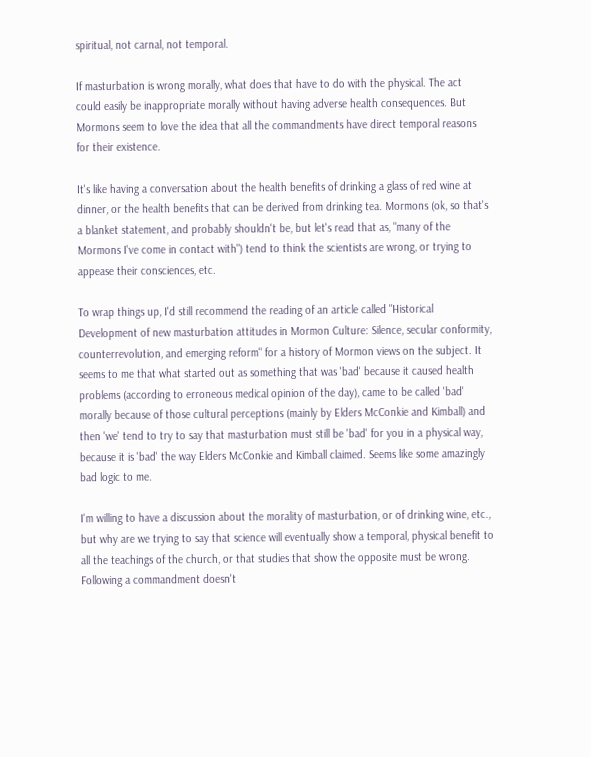spiritual, not carnal, not temporal.

If masturbation is wrong morally, what does that have to do with the physical. The act could easily be inappropriate morally without having adverse health consequences. But Mormons seem to love the idea that all the commandments have direct temporal reasons for their existence.

It's like having a conversation about the health benefits of drinking a glass of red wine at dinner, or the health benefits that can be derived from drinking tea. Mormons (ok, so that's a blanket statement, and probably shouldn't be, but let's read that as, "many of the Mormons I've come in contact with") tend to think the scientists are wrong, or trying to appease their consciences, etc.

To wrap things up, I'd still recommend the reading of an article called "Historical Development of new masturbation attitudes in Mormon Culture: Silence, secular conformity, counterrevolution, and emerging reform" for a history of Mormon views on the subject. It seems to me that what started out as something that was 'bad' because it caused health problems (according to erroneous medical opinion of the day), came to be called 'bad' morally because of those cultural perceptions (mainly by Elders McConkie and Kimball) and then 'we' tend to try to say that masturbation must still be 'bad' for you in a physical way, because it is 'bad' the way Elders McConkie and Kimball claimed. Seems like some amazingly bad logic to me.

I'm willing to have a discussion about the morality of masturbation, or of drinking wine, etc., but why are we trying to say that science will eventually show a temporal, physical benefit to all the teachings of the church, or that studies that show the opposite must be wrong. Following a commandment doesn't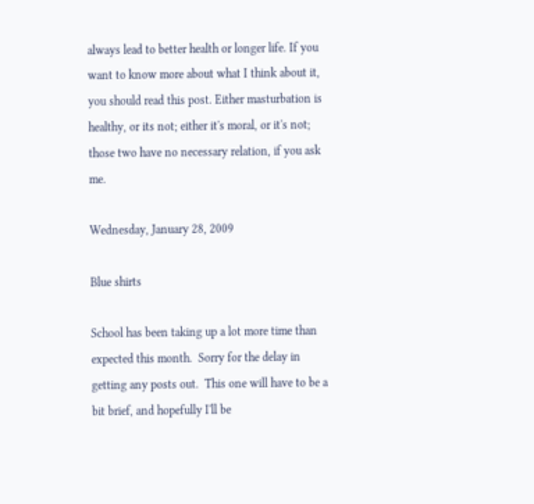always lead to better health or longer life. If you want to know more about what I think about it, you should read this post. Either masturbation is healthy, or its not; either it's moral, or it's not; those two have no necessary relation, if you ask me.

Wednesday, January 28, 2009

Blue shirts

School has been taking up a lot more time than expected this month.  Sorry for the delay in getting any posts out.  This one will have to be a bit brief, and hopefully I'll be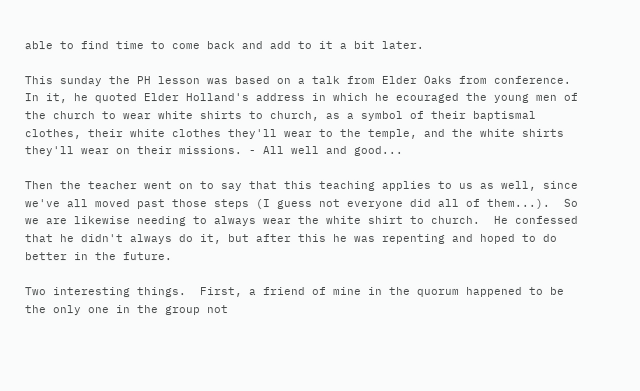able to find time to come back and add to it a bit later.

This sunday the PH lesson was based on a talk from Elder Oaks from conference.  In it, he quoted Elder Holland's address in which he ecouraged the young men of the church to wear white shirts to church, as a symbol of their baptismal clothes, their white clothes they'll wear to the temple, and the white shirts they'll wear on their missions. - All well and good...

Then the teacher went on to say that this teaching applies to us as well, since we've all moved past those steps (I guess not everyone did all of them...).  So we are likewise needing to always wear the white shirt to church.  He confessed that he didn't always do it, but after this he was repenting and hoped to do better in the future.

Two interesting things.  First, a friend of mine in the quorum happened to be the only one in the group not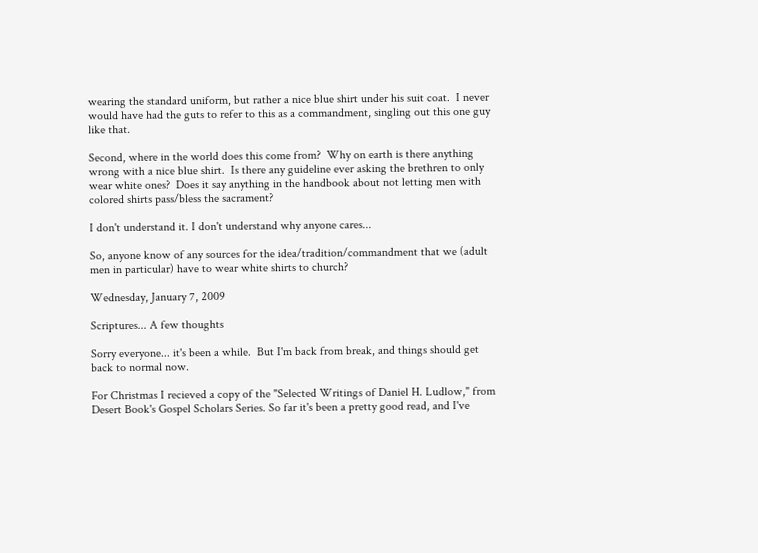wearing the standard uniform, but rather a nice blue shirt under his suit coat.  I never would have had the guts to refer to this as a commandment, singling out this one guy like that.

Second, where in the world does this come from?  Why on earth is there anything wrong with a nice blue shirt.  Is there any guideline ever asking the brethren to only wear white ones?  Does it say anything in the handbook about not letting men with colored shirts pass/bless the sacrament?

I don't understand it. I don't understand why anyone cares...

So, anyone know of any sources for the idea/tradition/commandment that we (adult men in particular) have to wear white shirts to church?

Wednesday, January 7, 2009

Scriptures... A few thoughts

Sorry everyone... it's been a while.  But I'm back from break, and things should get back to normal now.

For Christmas I recieved a copy of the "Selected Writings of Daniel H. Ludlow," from Desert Book's Gospel Scholars Series. So far it's been a pretty good read, and I've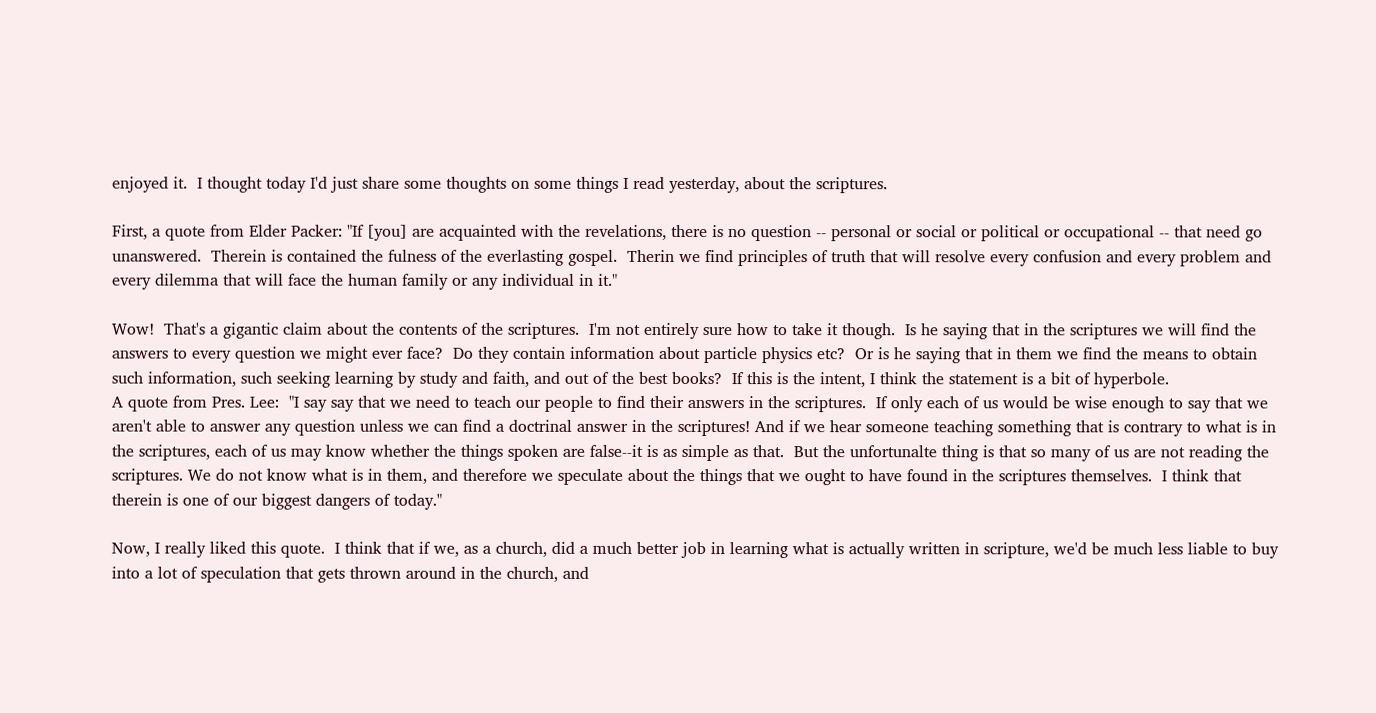enjoyed it.  I thought today I'd just share some thoughts on some things I read yesterday, about the scriptures.

First, a quote from Elder Packer: "If [you] are acquainted with the revelations, there is no question -- personal or social or political or occupational -- that need go unanswered.  Therein is contained the fulness of the everlasting gospel.  Therin we find principles of truth that will resolve every confusion and every problem and every dilemma that will face the human family or any individual in it."

Wow!  That's a gigantic claim about the contents of the scriptures.  I'm not entirely sure how to take it though.  Is he saying that in the scriptures we will find the answers to every question we might ever face?  Do they contain information about particle physics etc?  Or is he saying that in them we find the means to obtain such information, such seeking learning by study and faith, and out of the best books?  If this is the intent, I think the statement is a bit of hyperbole.
A quote from Pres. Lee:  "I say say that we need to teach our people to find their answers in the scriptures.  If only each of us would be wise enough to say that we aren't able to answer any question unless we can find a doctrinal answer in the scriptures! And if we hear someone teaching something that is contrary to what is in the scriptures, each of us may know whether the things spoken are false--it is as simple as that.  But the unfortunalte thing is that so many of us are not reading the scriptures. We do not know what is in them, and therefore we speculate about the things that we ought to have found in the scriptures themselves.  I think that therein is one of our biggest dangers of today."

Now, I really liked this quote.  I think that if we, as a church, did a much better job in learning what is actually written in scripture, we'd be much less liable to buy into a lot of speculation that gets thrown around in the church, and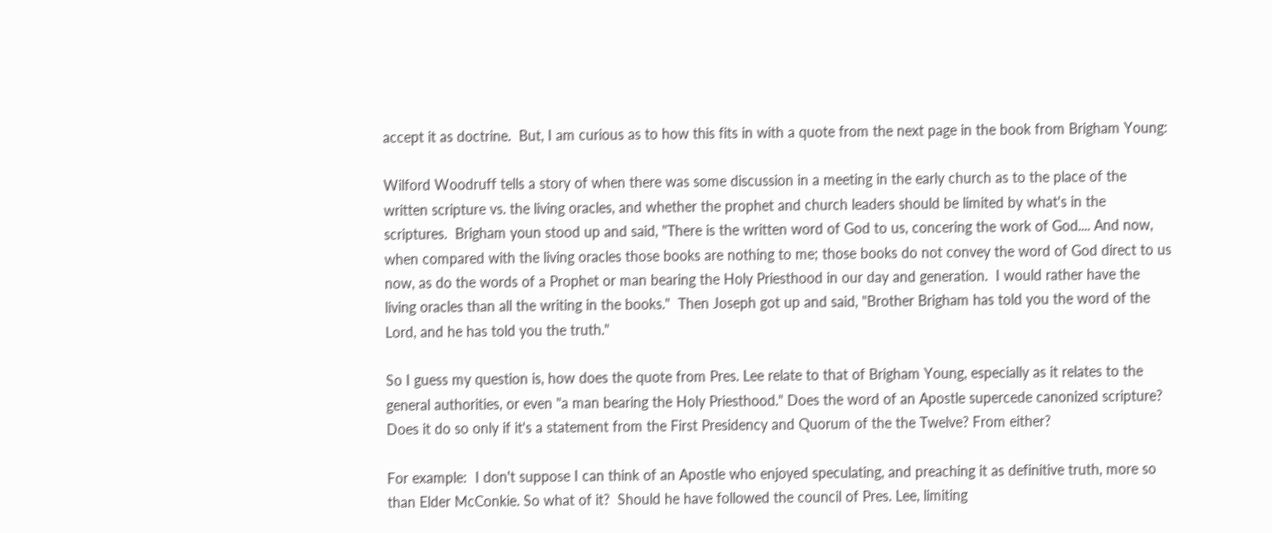accept it as doctrine.  But, I am curious as to how this fits in with a quote from the next page in the book from Brigham Young:

Wilford Woodruff tells a story of when there was some discussion in a meeting in the early church as to the place of the written scripture vs. the living oracles, and whether the prophet and church leaders should be limited by what's in the scriptures.  Brigham youn stood up and said, "There is the written word of God to us, concering the work of God.... And now, when compared with the living oracles those books are nothing to me; those books do not convey the word of God direct to us now, as do the words of a Prophet or man bearing the Holy Priesthood in our day and generation.  I would rather have the living oracles than all the writing in the books."  Then Joseph got up and said, "Brother Brigham has told you the word of the Lord, and he has told you the truth."

So I guess my question is, how does the quote from Pres. Lee relate to that of Brigham Young, especially as it relates to the general authorities, or even "a man bearing the Holy Priesthood." Does the word of an Apostle supercede canonized scripture?  Does it do so only if it's a statement from the First Presidency and Quorum of the the Twelve? From either?

For example:  I don't suppose I can think of an Apostle who enjoyed speculating, and preaching it as definitive truth, more so than Elder McConkie. So what of it?  Should he have followed the council of Pres. Lee, limiting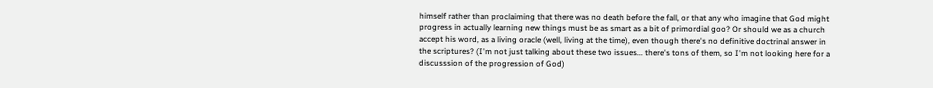himself rather than proclaiming that there was no death before the fall, or that any who imagine that God might progress in actually learning new things must be as smart as a bit of primordial goo? Or should we as a church accept his word, as a living oracle (well, living at the time), even though there's no definitive doctrinal answer in the scriptures? (I'm not just talking about these two issues... there's tons of them, so I'm not looking here for a discusssion of the progression of God)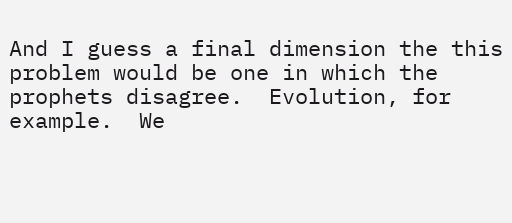And I guess a final dimension the this problem would be one in which the prophets disagree.  Evolution, for example.  We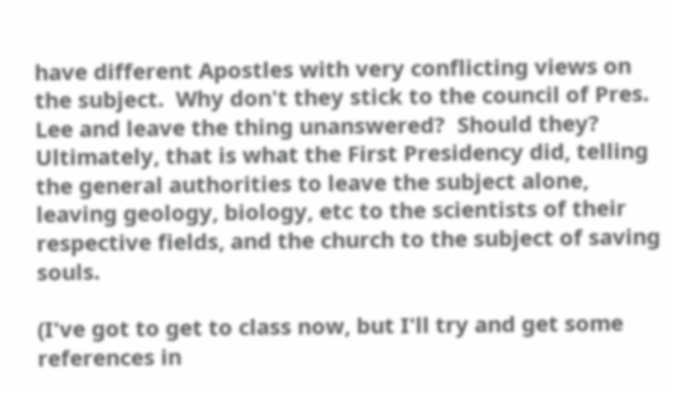have different Apostles with very conflicting views on the subject.  Why don't they stick to the council of Pres. Lee and leave the thing unanswered?  Should they?  Ultimately, that is what the First Presidency did, telling the general authorities to leave the subject alone, leaving geology, biology, etc to the scientists of their respective fields, and the church to the subject of saving souls.

(I've got to get to class now, but I'll try and get some references in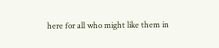here for all who might like them in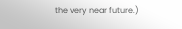the very near future.)